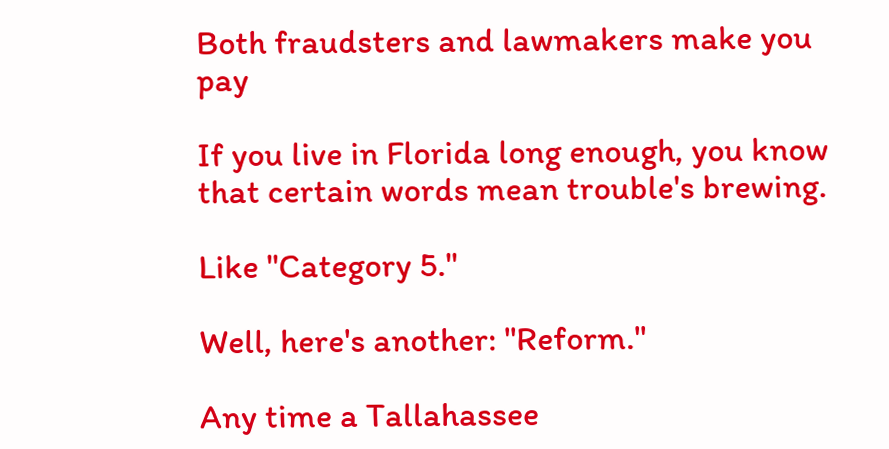Both fraudsters and lawmakers make you pay

If you live in Florida long enough, you know that certain words mean trouble's brewing.

Like "Category 5."

Well, here's another: "Reform."

Any time a Tallahassee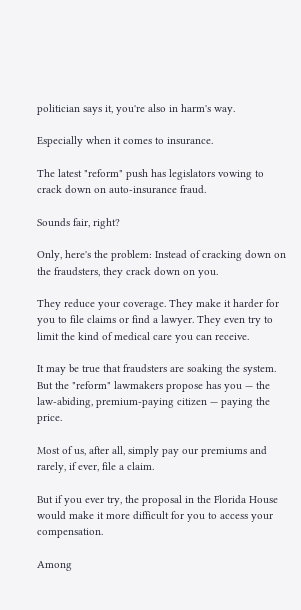politician says it, you're also in harm's way.

Especially when it comes to insurance.

The latest "reform" push has legislators vowing to crack down on auto-insurance fraud.

Sounds fair, right?

Only, here's the problem: Instead of cracking down on the fraudsters, they crack down on you.

They reduce your coverage. They make it harder for you to file claims or find a lawyer. They even try to limit the kind of medical care you can receive.

It may be true that fraudsters are soaking the system. But the "reform" lawmakers propose has you — the law-abiding, premium-paying citizen — paying the price.

Most of us, after all, simply pay our premiums and rarely, if ever, file a claim.

But if you ever try, the proposal in the Florida House would make it more difficult for you to access your compensation.

Among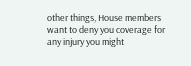other things, House members want to deny you coverage for any injury you might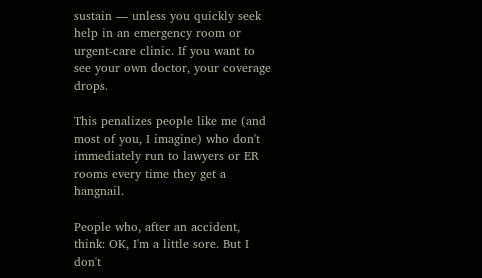sustain — unless you quickly seek help in an emergency room or urgent-care clinic. If you want to see your own doctor, your coverage drops.

This penalizes people like me (and most of you, I imagine) who don't immediately run to lawyers or ER rooms every time they get a hangnail.

People who, after an accident, think: OK, I'm a little sore. But I don't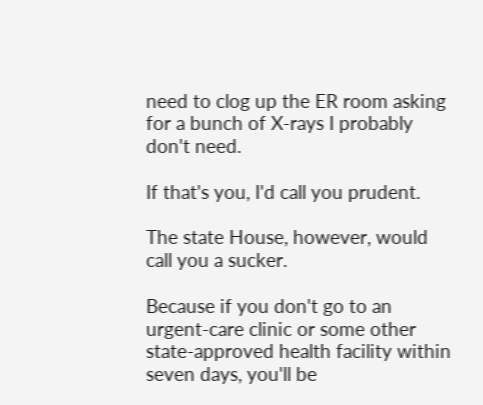need to clog up the ER room asking for a bunch of X-rays I probably don't need.

If that's you, I'd call you prudent.

The state House, however, would call you a sucker.

Because if you don't go to an urgent-care clinic or some other state-approved health facility within seven days, you'll be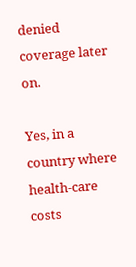denied coverage later on.

Yes, in a country where health-care costs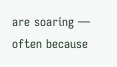are soaring — often because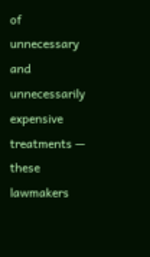of unnecessary and unnecessarily expensive treatments — these lawmakers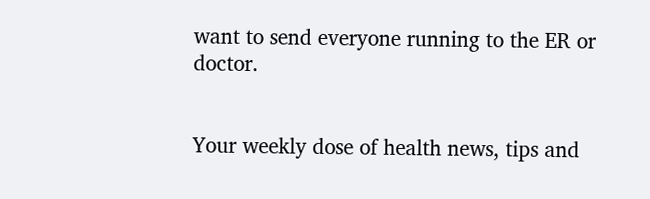want to send everyone running to the ER or doctor.


Your weekly dose of health news, tips and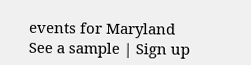events for Maryland
See a sample | Sign up